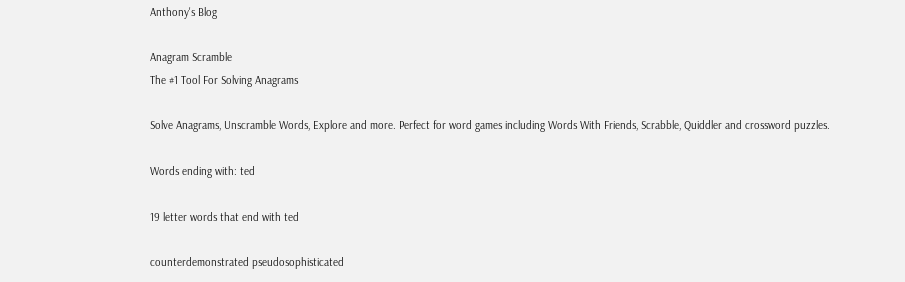Anthony's Blog

Anagram Scramble
The #1 Tool For Solving Anagrams

Solve Anagrams, Unscramble Words, Explore and more. Perfect for word games including Words With Friends, Scrabble, Quiddler and crossword puzzles.

Words ending with: ted

19 letter words that end with ted

counterdemonstrated pseudosophisticated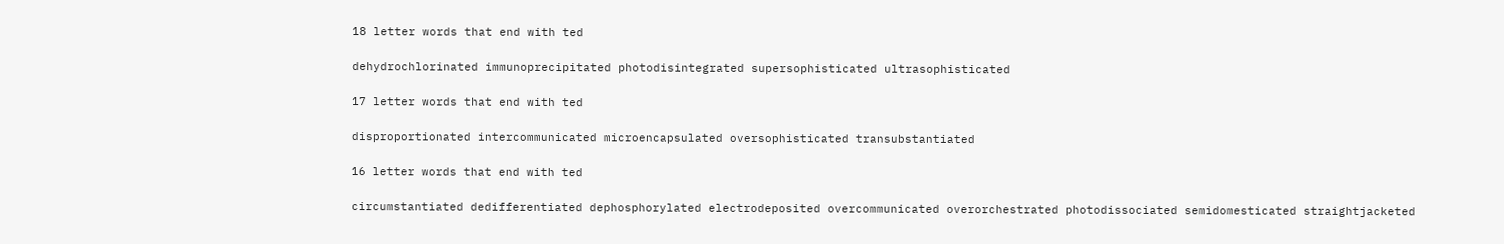18 letter words that end with ted

dehydrochlorinated immunoprecipitated photodisintegrated supersophisticated ultrasophisticated

17 letter words that end with ted

disproportionated intercommunicated microencapsulated oversophisticated transubstantiated

16 letter words that end with ted

circumstantiated dedifferentiated dephosphorylated electrodeposited overcommunicated overorchestrated photodissociated semidomesticated straightjacketed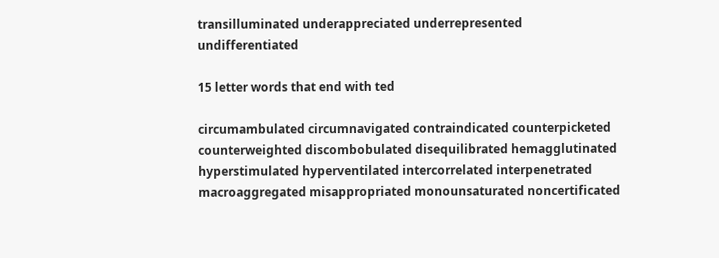transilluminated underappreciated underrepresented undifferentiated

15 letter words that end with ted

circumambulated circumnavigated contraindicated counterpicketed counterweighted discombobulated disequilibrated hemagglutinated hyperstimulated hyperventilated intercorrelated interpenetrated macroaggregated misappropriated monounsaturated noncertificated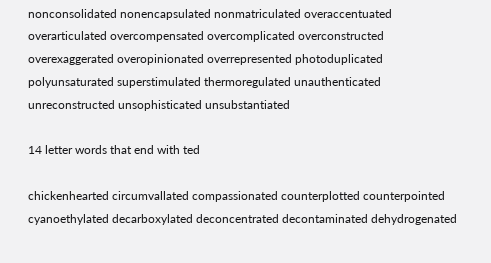nonconsolidated nonencapsulated nonmatriculated overaccentuated overarticulated overcompensated overcomplicated overconstructed overexaggerated overopinionated overrepresented photoduplicated polyunsaturated superstimulated thermoregulated unauthenticated unreconstructed unsophisticated unsubstantiated

14 letter words that end with ted

chickenhearted circumvallated compassionated counterplotted counterpointed cyanoethylated decarboxylated deconcentrated decontaminated dehydrogenated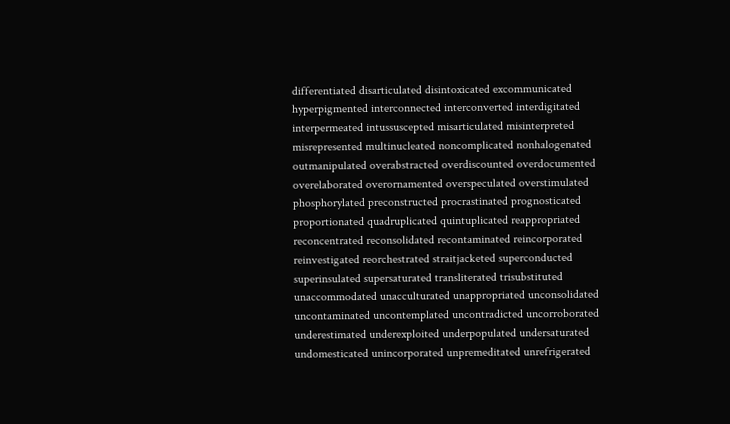differentiated disarticulated disintoxicated excommunicated hyperpigmented interconnected interconverted interdigitated interpermeated intussuscepted misarticulated misinterpreted misrepresented multinucleated noncomplicated nonhalogenated outmanipulated overabstracted overdiscounted overdocumented overelaborated overornamented overspeculated overstimulated phosphorylated preconstructed procrastinated prognosticated proportionated quadruplicated quintuplicated reappropriated reconcentrated reconsolidated recontaminated reincorporated reinvestigated reorchestrated straitjacketed superconducted superinsulated supersaturated transliterated trisubstituted unaccommodated unacculturated unappropriated unconsolidated uncontaminated uncontemplated uncontradicted uncorroborated underestimated underexploited underpopulated undersaturated undomesticated unincorporated unpremeditated unrefrigerated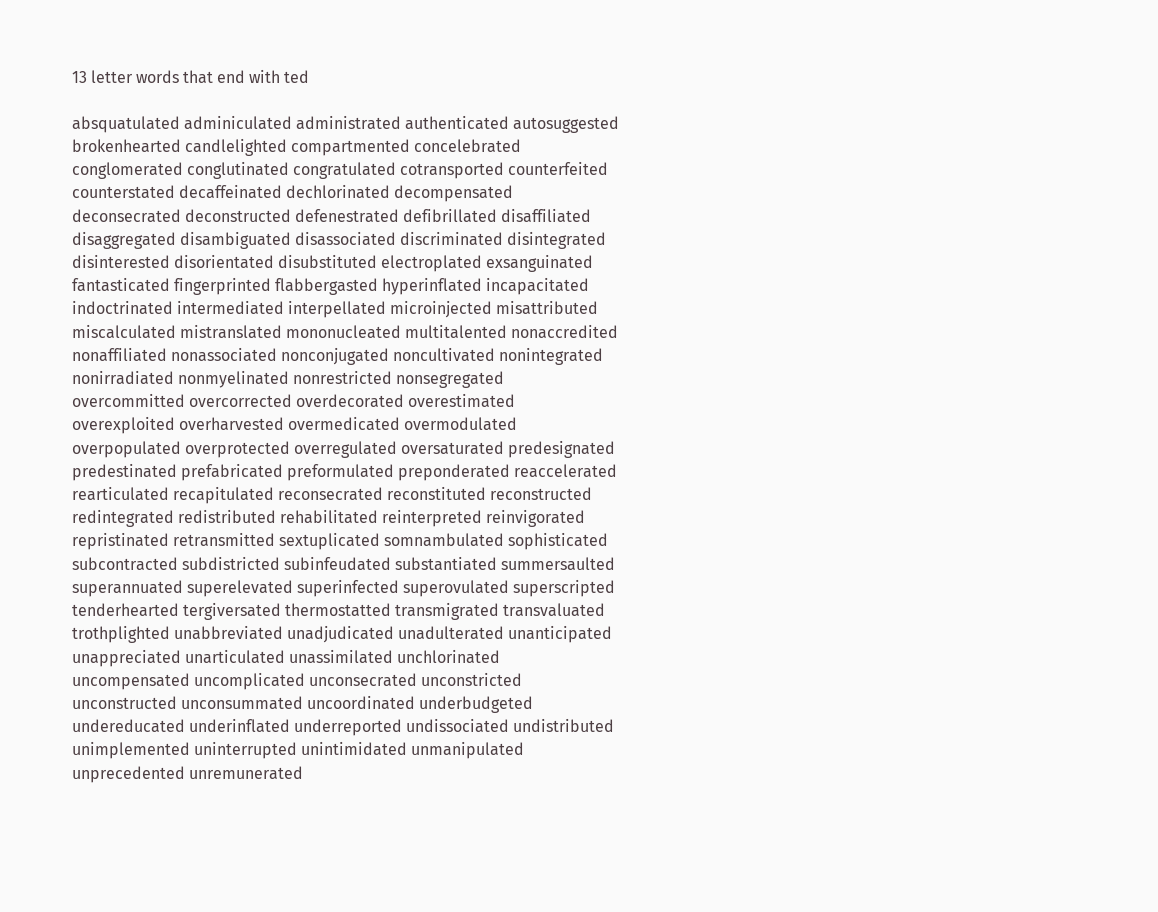13 letter words that end with ted

absquatulated adminiculated administrated authenticated autosuggested brokenhearted candlelighted compartmented concelebrated conglomerated conglutinated congratulated cotransported counterfeited counterstated decaffeinated dechlorinated decompensated deconsecrated deconstructed defenestrated defibrillated disaffiliated disaggregated disambiguated disassociated discriminated disintegrated disinterested disorientated disubstituted electroplated exsanguinated fantasticated fingerprinted flabbergasted hyperinflated incapacitated indoctrinated intermediated interpellated microinjected misattributed miscalculated mistranslated mononucleated multitalented nonaccredited nonaffiliated nonassociated nonconjugated noncultivated nonintegrated nonirradiated nonmyelinated nonrestricted nonsegregated overcommitted overcorrected overdecorated overestimated overexploited overharvested overmedicated overmodulated overpopulated overprotected overregulated oversaturated predesignated predestinated prefabricated preformulated preponderated reaccelerated rearticulated recapitulated reconsecrated reconstituted reconstructed redintegrated redistributed rehabilitated reinterpreted reinvigorated repristinated retransmitted sextuplicated somnambulated sophisticated subcontracted subdistricted subinfeudated substantiated summersaulted superannuated superelevated superinfected superovulated superscripted tenderhearted tergiversated thermostatted transmigrated transvaluated trothplighted unabbreviated unadjudicated unadulterated unanticipated unappreciated unarticulated unassimilated unchlorinated uncompensated uncomplicated unconsecrated unconstricted unconstructed unconsummated uncoordinated underbudgeted undereducated underinflated underreported undissociated undistributed unimplemented uninterrupted unintimidated unmanipulated unprecedented unremunerated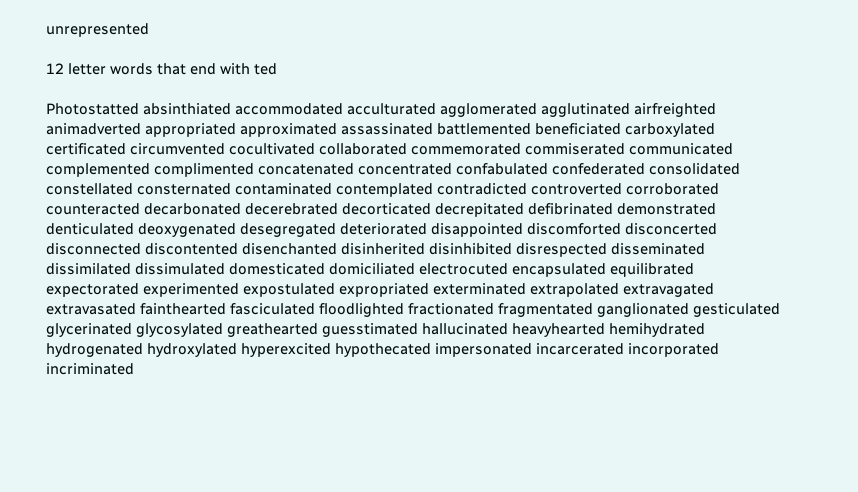unrepresented

12 letter words that end with ted

Photostatted absinthiated accommodated acculturated agglomerated agglutinated airfreighted animadverted appropriated approximated assassinated battlemented beneficiated carboxylated certificated circumvented cocultivated collaborated commemorated commiserated communicated complemented complimented concatenated concentrated confabulated confederated consolidated constellated consternated contaminated contemplated contradicted controverted corroborated counteracted decarbonated decerebrated decorticated decrepitated defibrinated demonstrated denticulated deoxygenated desegregated deteriorated disappointed discomforted disconcerted disconnected discontented disenchanted disinherited disinhibited disrespected disseminated dissimilated dissimulated domesticated domiciliated electrocuted encapsulated equilibrated expectorated experimented expostulated expropriated exterminated extrapolated extravagated extravasated fainthearted fasciculated floodlighted fractionated fragmentated ganglionated gesticulated glycerinated glycosylated greathearted guesstimated hallucinated heavyhearted hemihydrated hydrogenated hydroxylated hyperexcited hypothecated impersonated incarcerated incorporated incriminated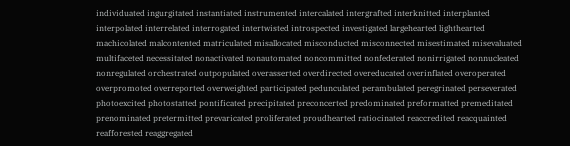individuated ingurgitated instantiated instrumented intercalated intergrafted interknitted interplanted interpolated interrelated interrogated intertwisted introspected investigated largehearted lighthearted machicolated malcontented matriculated misallocated misconducted misconnected misestimated misevaluated multifaceted necessitated nonactivated nonautomated noncommitted nonfederated nonirrigated nonnucleated nonregulated orchestrated outpopulated overasserted overdirected overeducated overinflated overoperated overpromoted overreported overweighted participated pedunculated perambulated peregrinated perseverated photoexcited photostatted pontificated precipitated preconcerted predominated preformatted premeditated prenominated pretermitted prevaricated proliferated proudhearted ratiocinated reaccredited reacquainted reafforested reaggregated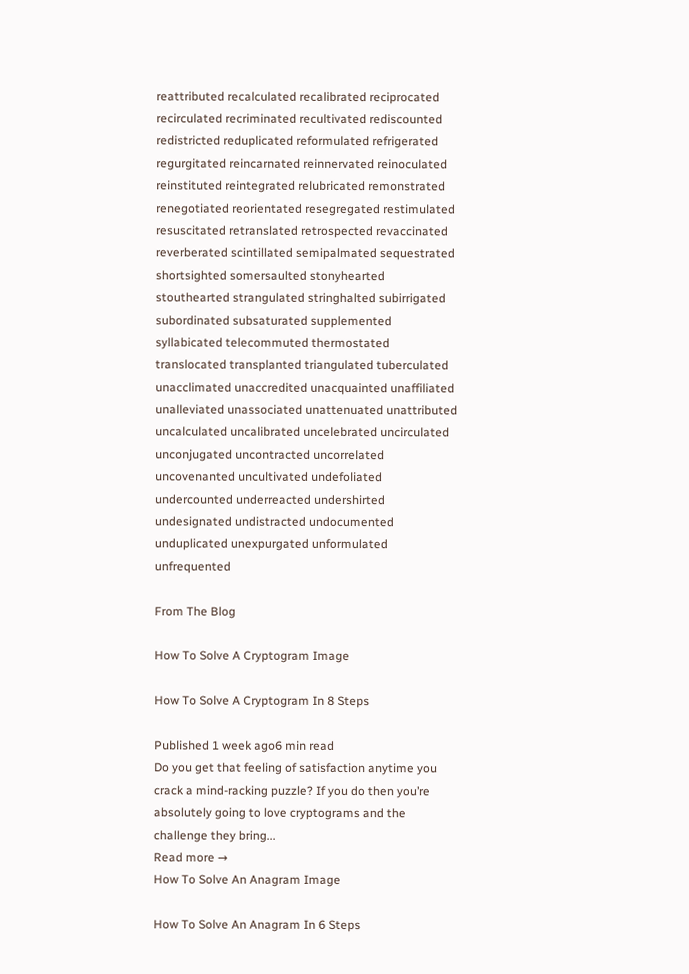reattributed recalculated recalibrated reciprocated recirculated recriminated recultivated rediscounted redistricted reduplicated reformulated refrigerated regurgitated reincarnated reinnervated reinoculated reinstituted reintegrated relubricated remonstrated renegotiated reorientated resegregated restimulated resuscitated retranslated retrospected revaccinated reverberated scintillated semipalmated sequestrated shortsighted somersaulted stonyhearted stouthearted strangulated stringhalted subirrigated subordinated subsaturated supplemented syllabicated telecommuted thermostated translocated transplanted triangulated tuberculated unacclimated unaccredited unacquainted unaffiliated unalleviated unassociated unattenuated unattributed uncalculated uncalibrated uncelebrated uncirculated unconjugated uncontracted uncorrelated uncovenanted uncultivated undefoliated undercounted underreacted undershirted undesignated undistracted undocumented unduplicated unexpurgated unformulated unfrequented

From The Blog

How To Solve A Cryptogram Image

How To Solve A Cryptogram In 8 Steps

Published 1 week ago6 min read
Do you get that feeling of satisfaction anytime you crack a mind-racking puzzle? If you do then you’re absolutely going to love cryptograms and the challenge they bring...
Read more →
How To Solve An Anagram Image

How To Solve An Anagram In 6 Steps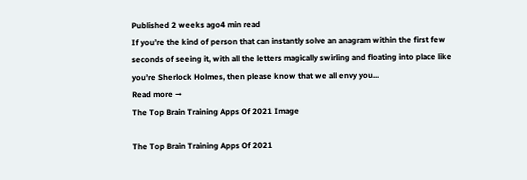Published 2 weeks ago4 min read
If you’re the kind of person that can instantly solve an anagram within the first few seconds of seeing it, with all the letters magically swirling and floating into place like you’re Sherlock Holmes, then please know that we all envy you...
Read more →
The Top Brain Training Apps Of 2021 Image

The Top Brain Training Apps Of 2021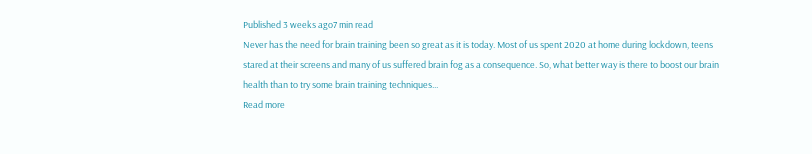Published 3 weeks ago7 min read
Never has the need for brain training been so great as it is today. Most of us spent 2020 at home during lockdown, teens stared at their screens and many of us suffered brain fog as a consequence. So, what better way is there to boost our brain health than to try some brain training techniques...
Read more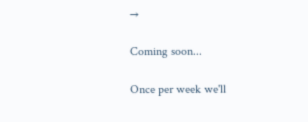→

Coming soon...

Once per week we'll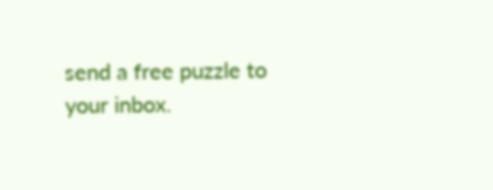send a free puzzle to your inbox.